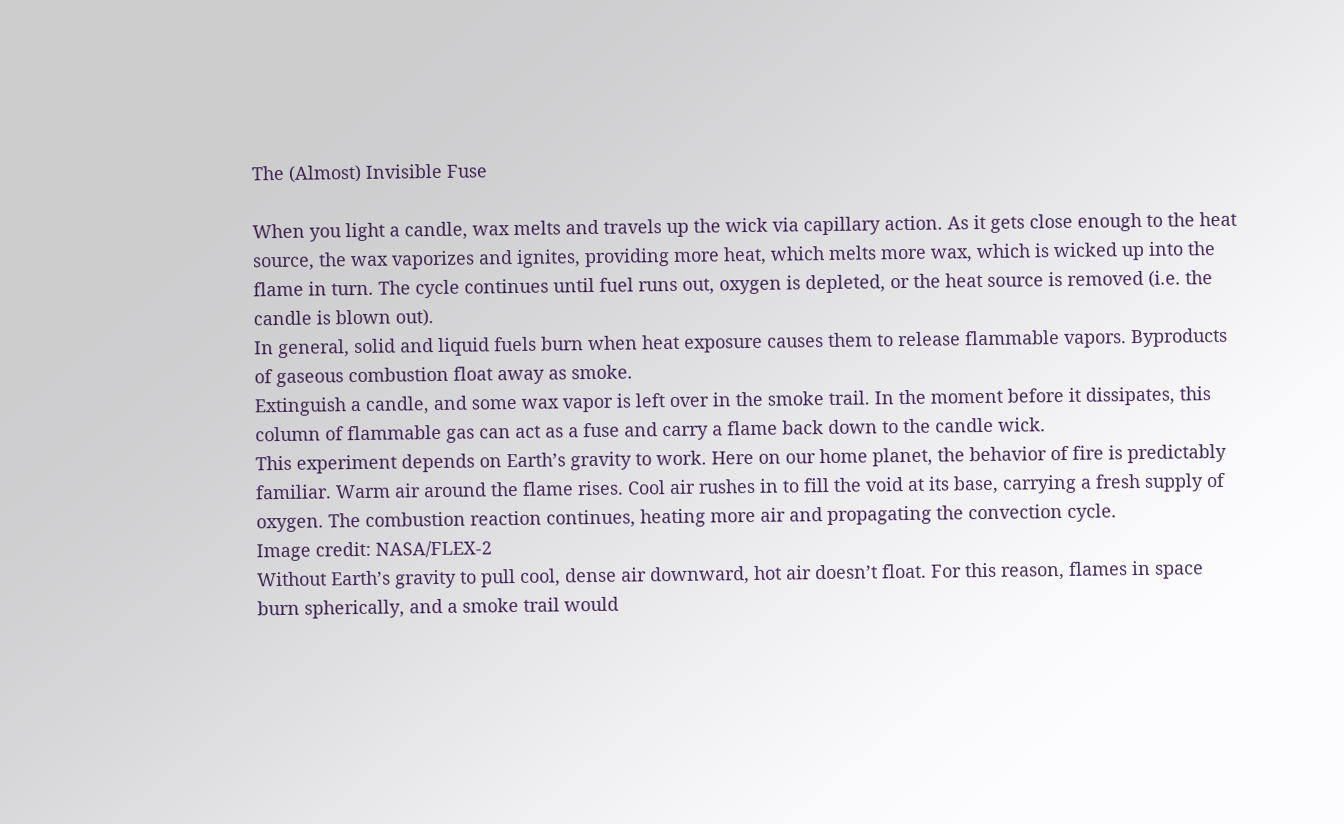The (Almost) Invisible Fuse

When you light a candle, wax melts and travels up the wick via capillary action. As it gets close enough to the heat source, the wax vaporizes and ignites, providing more heat, which melts more wax, which is wicked up into the flame in turn. The cycle continues until fuel runs out, oxygen is depleted, or the heat source is removed (i.e. the candle is blown out).
In general, solid and liquid fuels burn when heat exposure causes them to release flammable vapors. Byproducts of gaseous combustion float away as smoke.
Extinguish a candle, and some wax vapor is left over in the smoke trail. In the moment before it dissipates, this column of flammable gas can act as a fuse and carry a flame back down to the candle wick.
This experiment depends on Earth’s gravity to work. Here on our home planet, the behavior of fire is predictably familiar. Warm air around the flame rises. Cool air rushes in to fill the void at its base, carrying a fresh supply of oxygen. The combustion reaction continues, heating more air and propagating the convection cycle.
Image credit: NASA/FLEX-2
Without Earth’s gravity to pull cool, dense air downward, hot air doesn’t float. For this reason, flames in space burn spherically, and a smoke trail would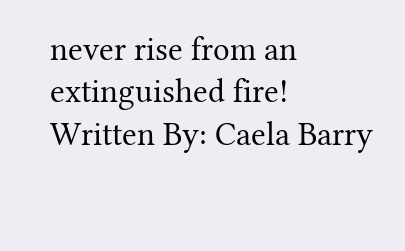never rise from an extinguished fire!
Written By: Caela Barry